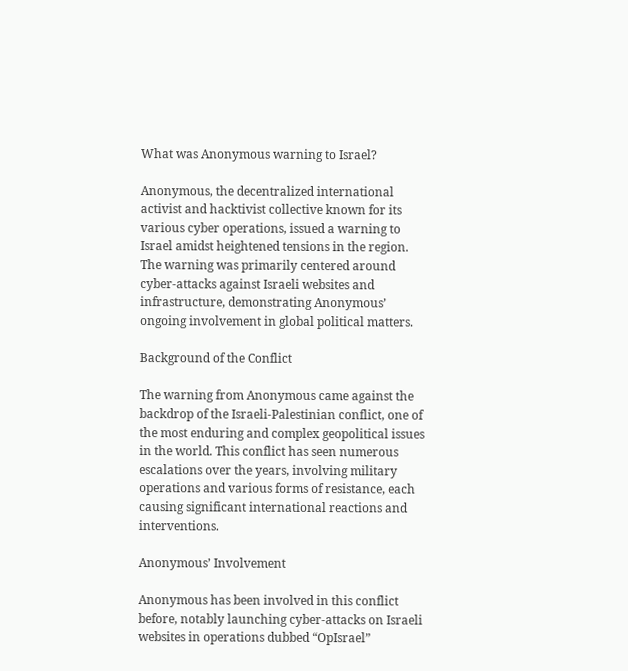What was Anonymous warning to Israel?

Anonymous, the decentralized international activist and hacktivist collective known for its various cyber operations, issued a warning to Israel amidst heightened tensions in the region. The warning was primarily centered around cyber-attacks against Israeli websites and infrastructure, demonstrating Anonymous’ ongoing involvement in global political matters.

Background of the Conflict

The warning from Anonymous came against the backdrop of the Israeli-Palestinian conflict, one of the most enduring and complex geopolitical issues in the world. This conflict has seen numerous escalations over the years, involving military operations and various forms of resistance, each causing significant international reactions and interventions.

Anonymous’ Involvement

Anonymous has been involved in this conflict before, notably launching cyber-attacks on Israeli websites in operations dubbed “OpIsrael”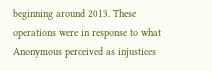beginning around 2013. These operations were in response to what Anonymous perceived as injustices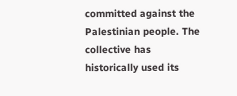committed against the Palestinian people. The collective has historically used its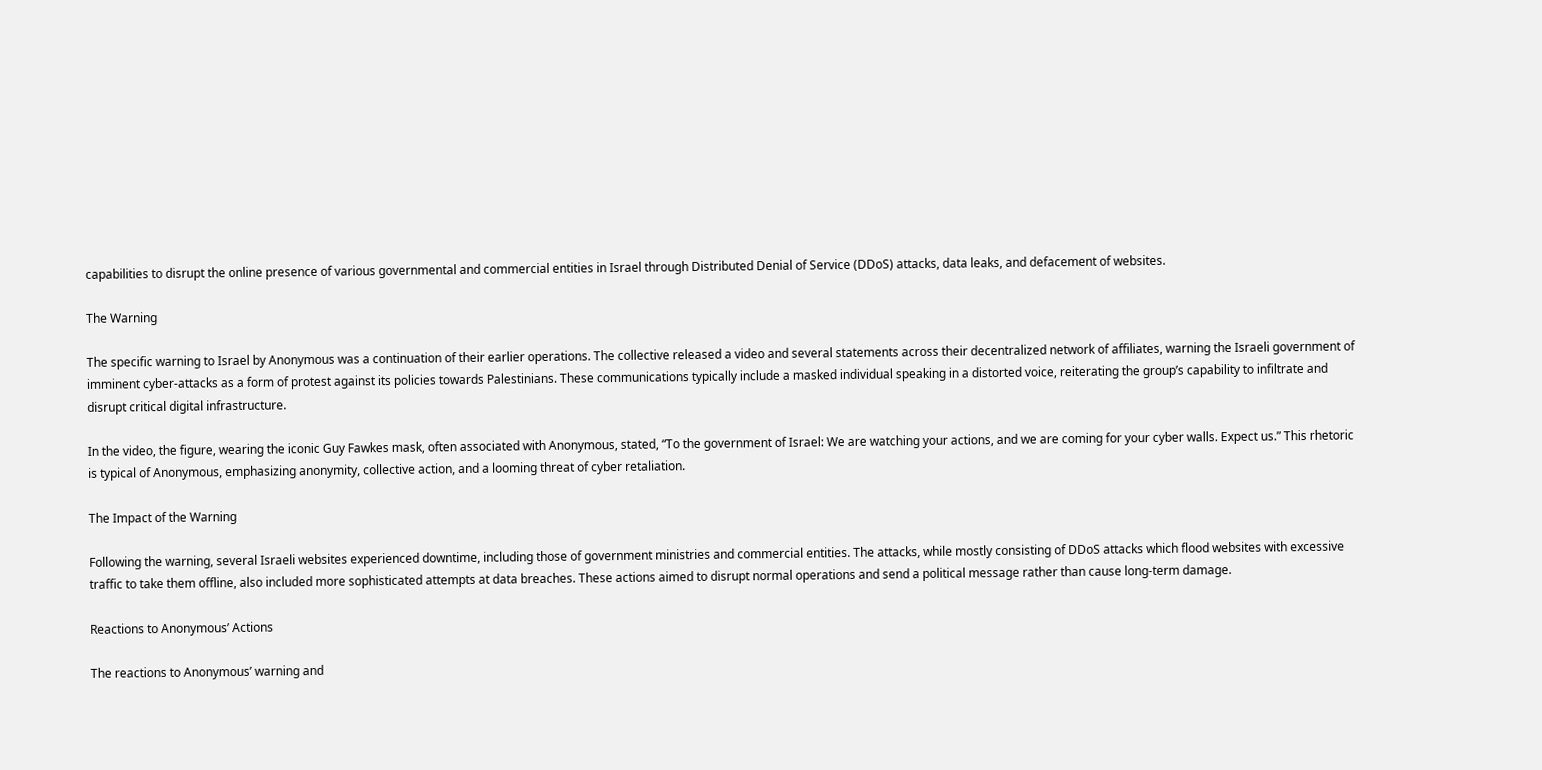capabilities to disrupt the online presence of various governmental and commercial entities in Israel through Distributed Denial of Service (DDoS) attacks, data leaks, and defacement of websites.

The Warning

The specific warning to Israel by Anonymous was a continuation of their earlier operations. The collective released a video and several statements across their decentralized network of affiliates, warning the Israeli government of imminent cyber-attacks as a form of protest against its policies towards Palestinians. These communications typically include a masked individual speaking in a distorted voice, reiterating the group’s capability to infiltrate and disrupt critical digital infrastructure.

In the video, the figure, wearing the iconic Guy Fawkes mask, often associated with Anonymous, stated, “To the government of Israel: We are watching your actions, and we are coming for your cyber walls. Expect us.” This rhetoric is typical of Anonymous, emphasizing anonymity, collective action, and a looming threat of cyber retaliation.

The Impact of the Warning

Following the warning, several Israeli websites experienced downtime, including those of government ministries and commercial entities. The attacks, while mostly consisting of DDoS attacks which flood websites with excessive traffic to take them offline, also included more sophisticated attempts at data breaches. These actions aimed to disrupt normal operations and send a political message rather than cause long-term damage.

Reactions to Anonymous’ Actions

The reactions to Anonymous’ warning and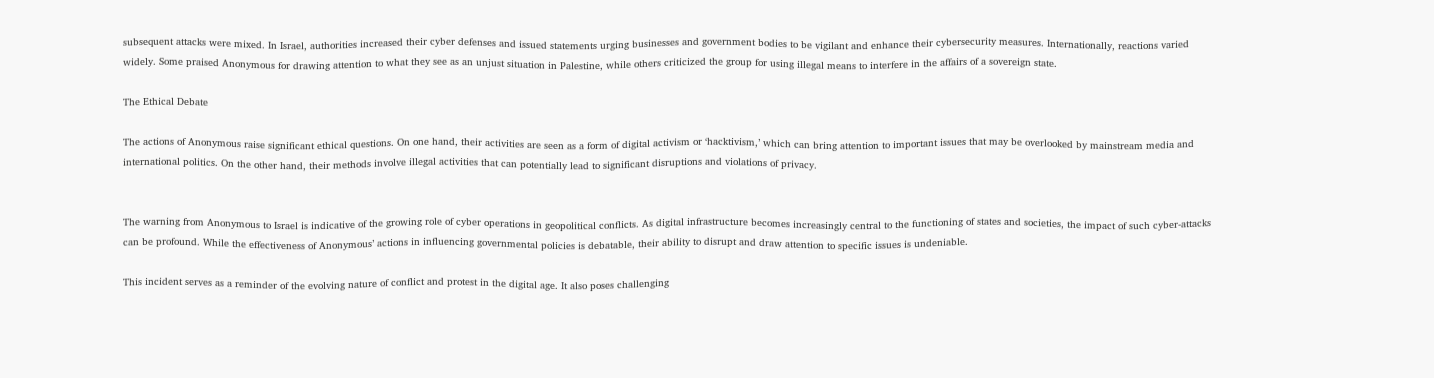subsequent attacks were mixed. In Israel, authorities increased their cyber defenses and issued statements urging businesses and government bodies to be vigilant and enhance their cybersecurity measures. Internationally, reactions varied widely. Some praised Anonymous for drawing attention to what they see as an unjust situation in Palestine, while others criticized the group for using illegal means to interfere in the affairs of a sovereign state.

The Ethical Debate

The actions of Anonymous raise significant ethical questions. On one hand, their activities are seen as a form of digital activism or ‘hacktivism,’ which can bring attention to important issues that may be overlooked by mainstream media and international politics. On the other hand, their methods involve illegal activities that can potentially lead to significant disruptions and violations of privacy.


The warning from Anonymous to Israel is indicative of the growing role of cyber operations in geopolitical conflicts. As digital infrastructure becomes increasingly central to the functioning of states and societies, the impact of such cyber-attacks can be profound. While the effectiveness of Anonymous’ actions in influencing governmental policies is debatable, their ability to disrupt and draw attention to specific issues is undeniable.

This incident serves as a reminder of the evolving nature of conflict and protest in the digital age. It also poses challenging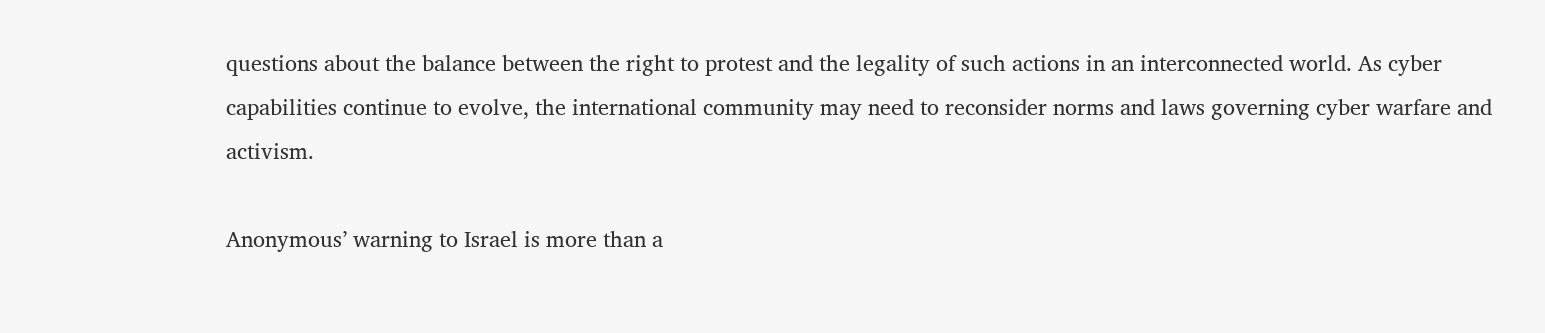questions about the balance between the right to protest and the legality of such actions in an interconnected world. As cyber capabilities continue to evolve, the international community may need to reconsider norms and laws governing cyber warfare and activism.

Anonymous’ warning to Israel is more than a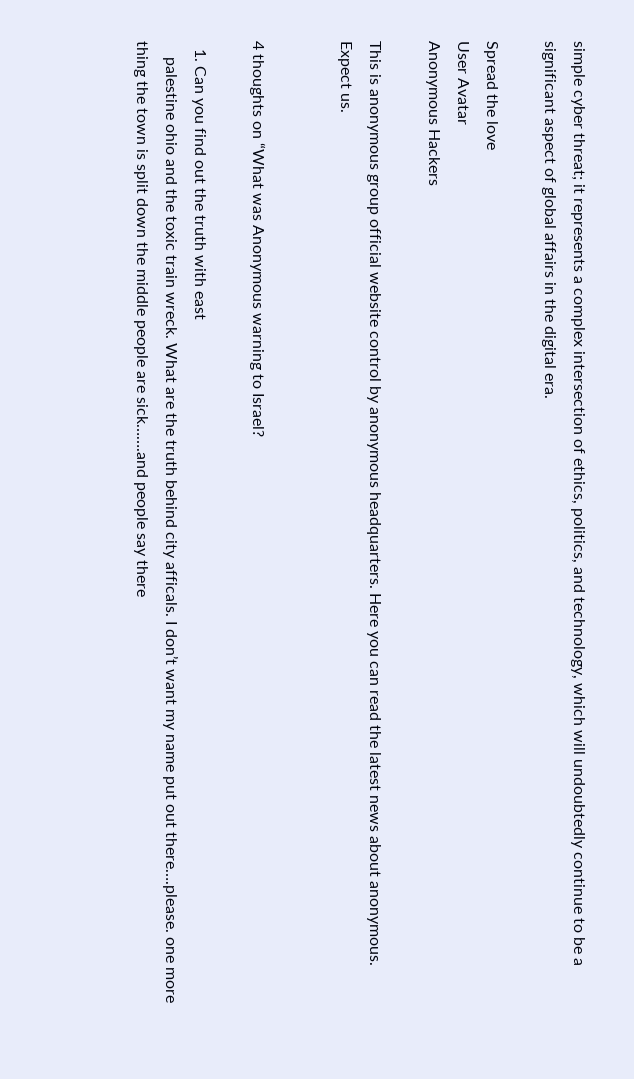simple cyber threat; it represents a complex intersection of ethics, politics, and technology, which will undoubtedly continue to be a significant aspect of global affairs in the digital era.

Spread the love
User Avatar
Anonymous Hackers

This is anonymous group official website control by anonymous headquarters. Here you can read the latest news about anonymous. Expect us.


4 thoughts on “What was Anonymous warning to Israel?

  1. Can you find out the truth with east
    palestine ohio and the toxic train wreck. What are the truth behind city afficals. I don’t want my name put out there….please. one more thing the town is split down the middle people are sick…….and people say there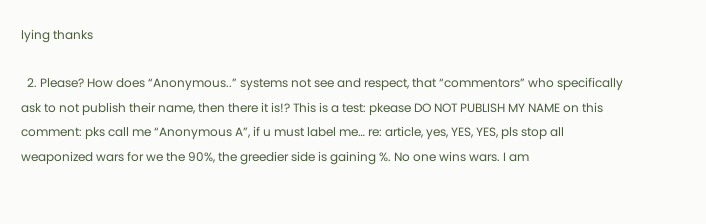lying thanks

  2. Please? How does “Anonymous..” systems not see and respect, that “commentors” who specifically ask to not publish their name, then there it is!? This is a test: pkease DO NOT PUBLISH MY NAME on this comment: pks call me “Anonymous A”, if u must label me… re: article, yes, YES, YES, pls stop all weaponized wars for we the 90%, the greedier side is gaining %. No one wins wars. I am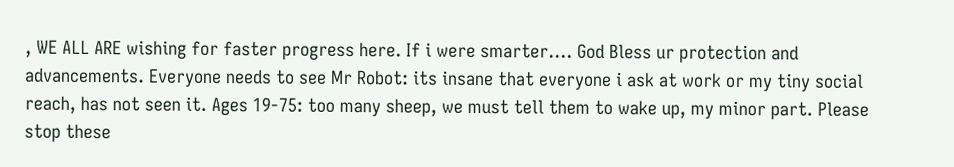, WE ALL ARE wishing for faster progress here. If i were smarter…. God Bless ur protection and advancements. Everyone needs to see Mr Robot: its insane that everyone i ask at work or my tiny social reach, has not seen it. Ages 19-75: too many sheep, we must tell them to wake up, my minor part. Please stop these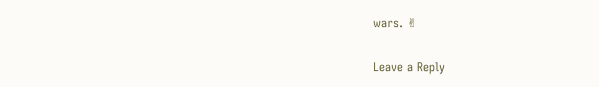wars. ✌

Leave a Reply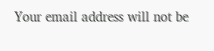Your email address will not be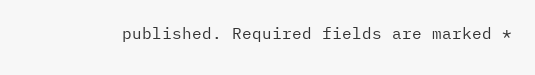published. Required fields are marked *